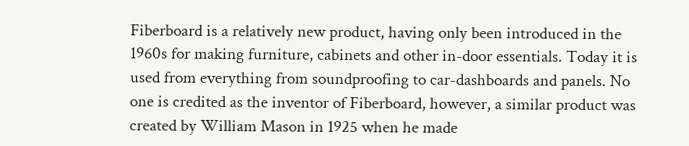Fiberboard is a relatively new product, having only been introduced in the 1960s for making furniture, cabinets and other in-door essentials. Today it is used from everything from soundproofing to car-dashboards and panels. No one is credited as the inventor of Fiberboard, however, a similar product was created by William Mason in 1925 when he made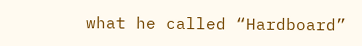what he called “Hardboard”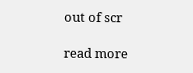out of scr

read more